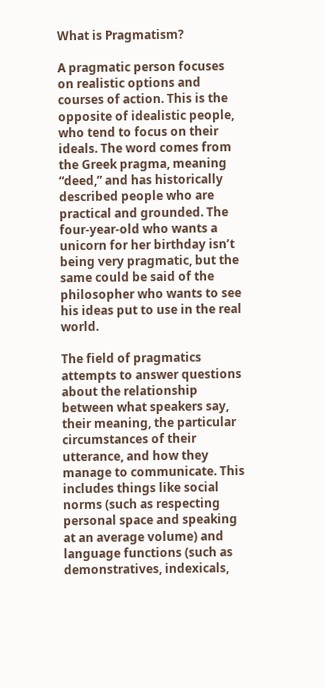What is Pragmatism?

A pragmatic person focuses on realistic options and courses of action. This is the opposite of idealistic people, who tend to focus on their ideals. The word comes from the Greek pragma, meaning “deed,” and has historically described people who are practical and grounded. The four-year-old who wants a unicorn for her birthday isn’t being very pragmatic, but the same could be said of the philosopher who wants to see his ideas put to use in the real world.

The field of pragmatics attempts to answer questions about the relationship between what speakers say, their meaning, the particular circumstances of their utterance, and how they manage to communicate. This includes things like social norms (such as respecting personal space and speaking at an average volume) and language functions (such as demonstratives, indexicals,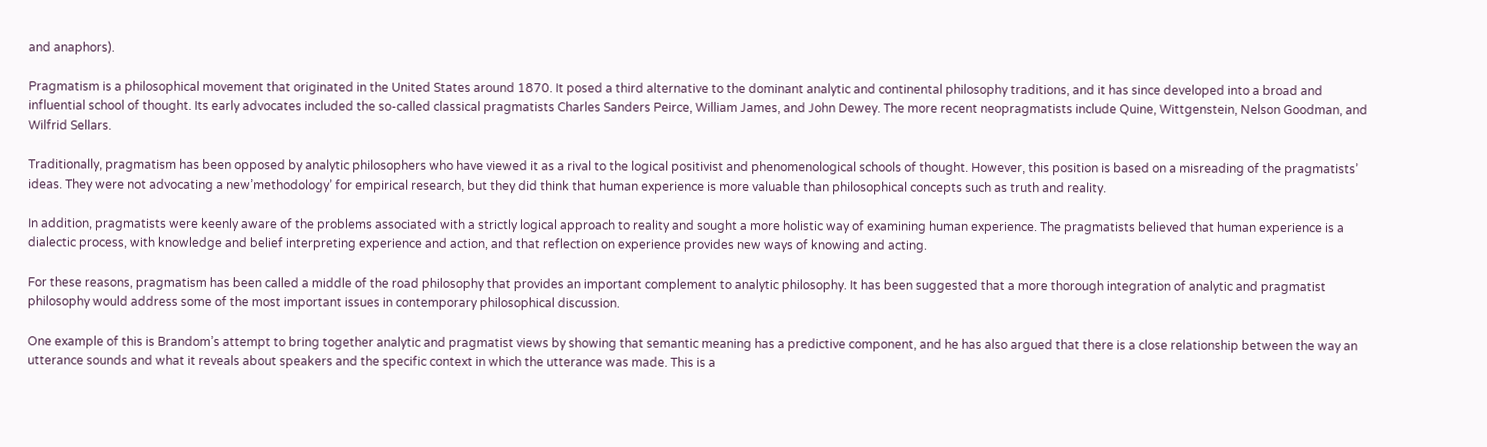and anaphors).

Pragmatism is a philosophical movement that originated in the United States around 1870. It posed a third alternative to the dominant analytic and continental philosophy traditions, and it has since developed into a broad and influential school of thought. Its early advocates included the so-called classical pragmatists Charles Sanders Peirce, William James, and John Dewey. The more recent neopragmatists include Quine, Wittgenstein, Nelson Goodman, and Wilfrid Sellars.

Traditionally, pragmatism has been opposed by analytic philosophers who have viewed it as a rival to the logical positivist and phenomenological schools of thought. However, this position is based on a misreading of the pragmatists’ ideas. They were not advocating a new’methodology’ for empirical research, but they did think that human experience is more valuable than philosophical concepts such as truth and reality.

In addition, pragmatists were keenly aware of the problems associated with a strictly logical approach to reality and sought a more holistic way of examining human experience. The pragmatists believed that human experience is a dialectic process, with knowledge and belief interpreting experience and action, and that reflection on experience provides new ways of knowing and acting.

For these reasons, pragmatism has been called a middle of the road philosophy that provides an important complement to analytic philosophy. It has been suggested that a more thorough integration of analytic and pragmatist philosophy would address some of the most important issues in contemporary philosophical discussion.

One example of this is Brandom’s attempt to bring together analytic and pragmatist views by showing that semantic meaning has a predictive component, and he has also argued that there is a close relationship between the way an utterance sounds and what it reveals about speakers and the specific context in which the utterance was made. This is a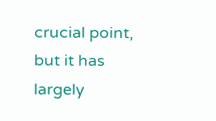crucial point, but it has largely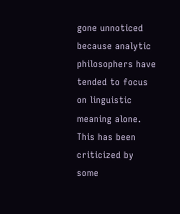gone unnoticed because analytic philosophers have tended to focus on linguistic meaning alone. This has been criticized by some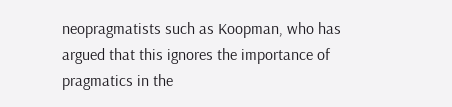neopragmatists such as Koopman, who has argued that this ignores the importance of pragmatics in the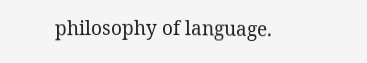philosophy of language.